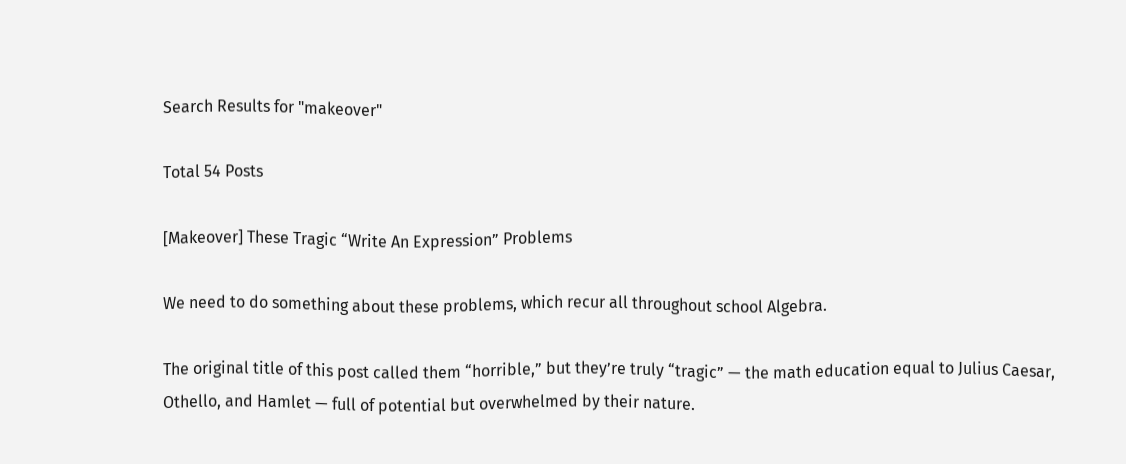Search Results for "makeover"

Total 54 Posts

[Makeover] These Tragic “Write An Expression” Problems

We need to do something about these problems, which recur all throughout school Algebra.

The original title of this post called them “horrible,” but they’re truly “tragic” — the math education equal to Julius Caesar, Othello, and Hamlet — full of potential but overwhelmed by their nature.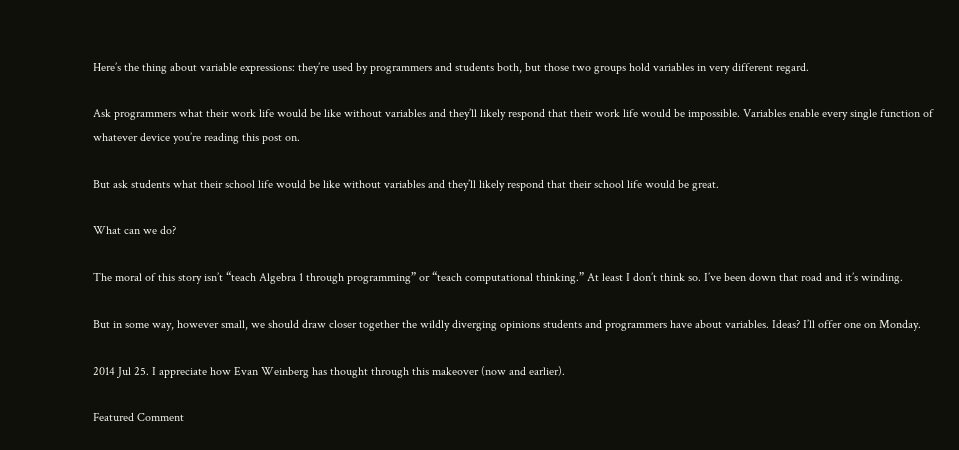Here’s the thing about variable expressions: they’re used by programmers and students both, but those two groups hold variables in very different regard.

Ask programmers what their work life would be like without variables and they’ll likely respond that their work life would be impossible. Variables enable every single function of whatever device you’re reading this post on.

But ask students what their school life would be like without variables and they’ll likely respond that their school life would be great.

What can we do?

The moral of this story isn’t “teach Algebra 1 through programming” or “teach computational thinking.” At least I don’t think so. I’ve been down that road and it’s winding.

But in some way, however small, we should draw closer together the wildly diverging opinions students and programmers have about variables. Ideas? I’ll offer one on Monday.

2014 Jul 25. I appreciate how Evan Weinberg has thought through this makeover (now and earlier).

Featured Comment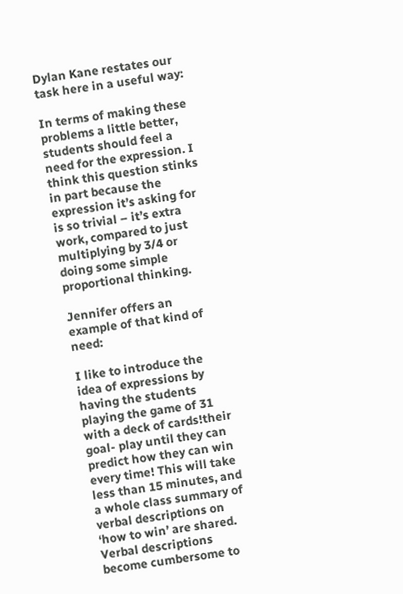Dylan Kane restates our task here in a useful way:

In terms of making these problems a little better, students should feel a need for the expression. I think this question stinks in part because the expression it’s asking for is so trivial – it’s extra work, compared to just multiplying by 3/4 or doing some simple proportional thinking.

Jennifer offers an example of that kind of need:

I like to introduce the idea of expressions by having the students playing the game of 31 with a deck of cards!their goal- play until they can predict how they can win every time! This will take less than 15 minutes, and a whole class summary of verbal descriptions on ‘how to win’ are shared. Verbal descriptions become cumbersome to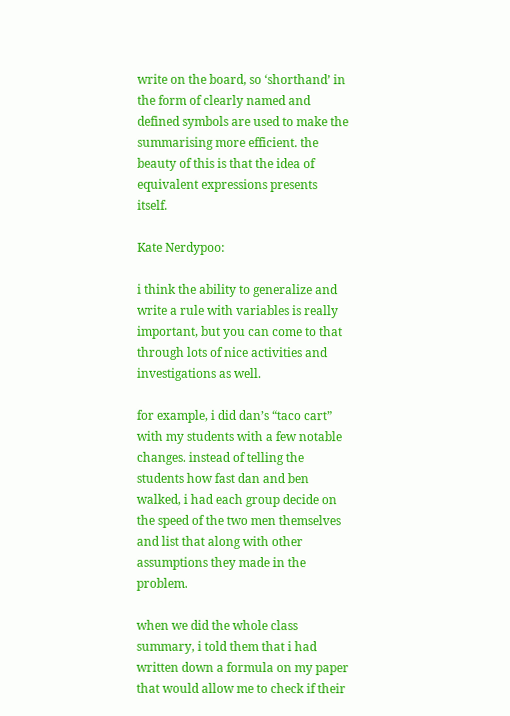write on the board, so ‘shorthand’ in the form of clearly named and defined symbols are used to make the summarising more efficient. the beauty of this is that the idea of equivalent expressions presents itself.

Kate Nerdypoo:

i think the ability to generalize and write a rule with variables is really important, but you can come to that through lots of nice activities and investigations as well.

for example, i did dan’s “taco cart” with my students with a few notable changes. instead of telling the students how fast dan and ben walked, i had each group decide on the speed of the two men themselves and list that along with other assumptions they made in the problem.

when we did the whole class summary, i told them that i had written down a formula on my paper that would allow me to check if their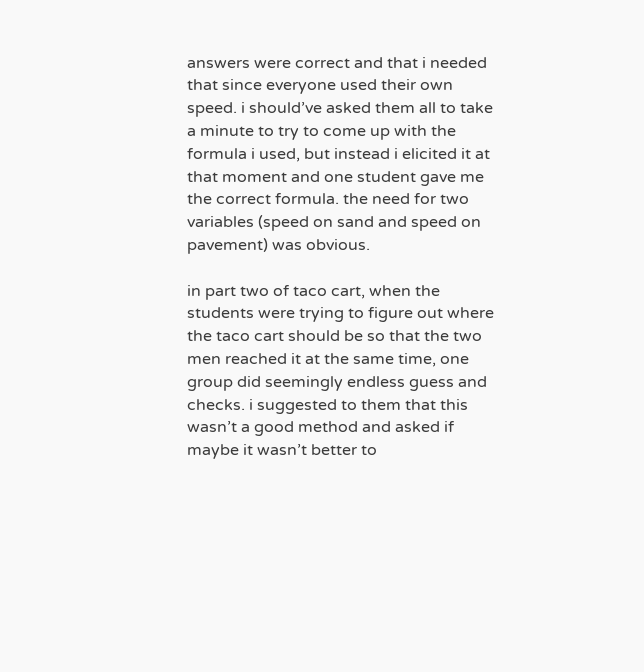answers were correct and that i needed that since everyone used their own speed. i should’ve asked them all to take a minute to try to come up with the formula i used, but instead i elicited it at that moment and one student gave me the correct formula. the need for two variables (speed on sand and speed on pavement) was obvious.

in part two of taco cart, when the students were trying to figure out where the taco cart should be so that the two men reached it at the same time, one group did seemingly endless guess and checks. i suggested to them that this wasn’t a good method and asked if maybe it wasn’t better to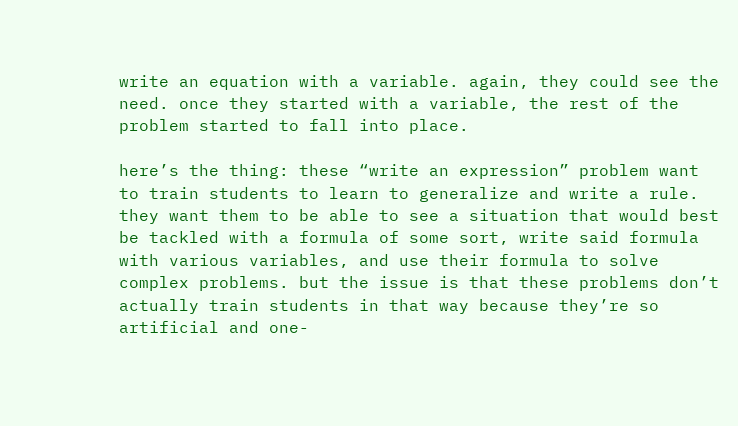write an equation with a variable. again, they could see the need. once they started with a variable, the rest of the problem started to fall into place.

here’s the thing: these “write an expression” problem want to train students to learn to generalize and write a rule. they want them to be able to see a situation that would best be tackled with a formula of some sort, write said formula with various variables, and use their formula to solve complex problems. but the issue is that these problems don’t actually train students in that way because they’re so artificial and one-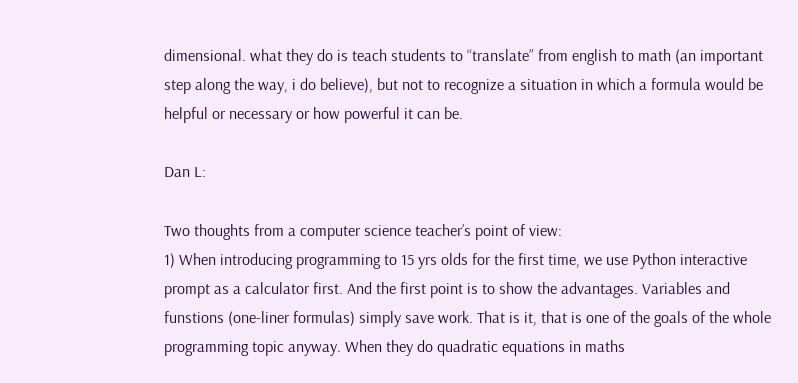dimensional. what they do is teach students to “translate” from english to math (an important step along the way, i do believe), but not to recognize a situation in which a formula would be helpful or necessary or how powerful it can be.

Dan L:

Two thoughts from a computer science teacher’s point of view:
1) When introducing programming to 15 yrs olds for the first time, we use Python interactive prompt as a calculator first. And the first point is to show the advantages. Variables and funstions (one-liner formulas) simply save work. That is it, that is one of the goals of the whole programming topic anyway. When they do quadratic equations in maths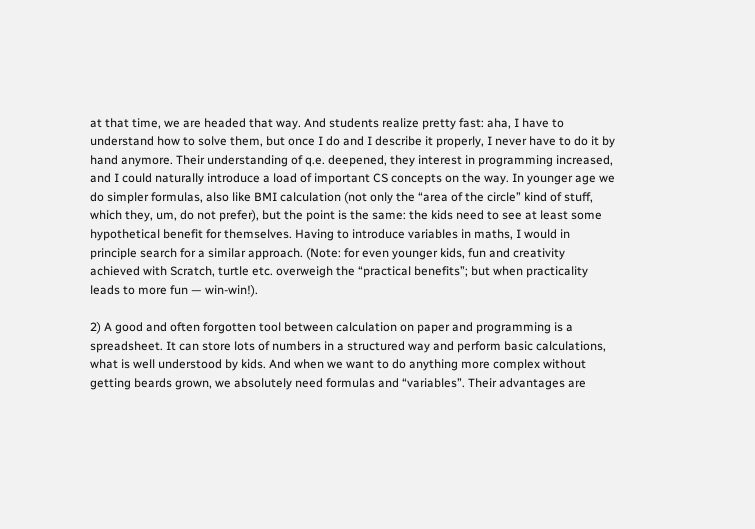at that time, we are headed that way. And students realize pretty fast: aha, I have to understand how to solve them, but once I do and I describe it properly, I never have to do it by hand anymore. Their understanding of q.e. deepened, they interest in programming increased, and I could naturally introduce a load of important CS concepts on the way. In younger age we do simpler formulas, also like BMI calculation (not only the “area of the circle” kind of stuff, which they, um, do not prefer), but the point is the same: the kids need to see at least some hypothetical benefit for themselves. Having to introduce variables in maths, I would in principle search for a similar approach. (Note: for even younger kids, fun and creativity achieved with Scratch, turtle etc. overweigh the “practical benefits”; but when practicality leads to more fun — win-win!).

2) A good and often forgotten tool between calculation on paper and programming is a spreadsheet. It can store lots of numbers in a structured way and perform basic calculations, what is well understood by kids. And when we want to do anything more complex without getting beards grown, we absolutely need formulas and “variables”. Their advantages are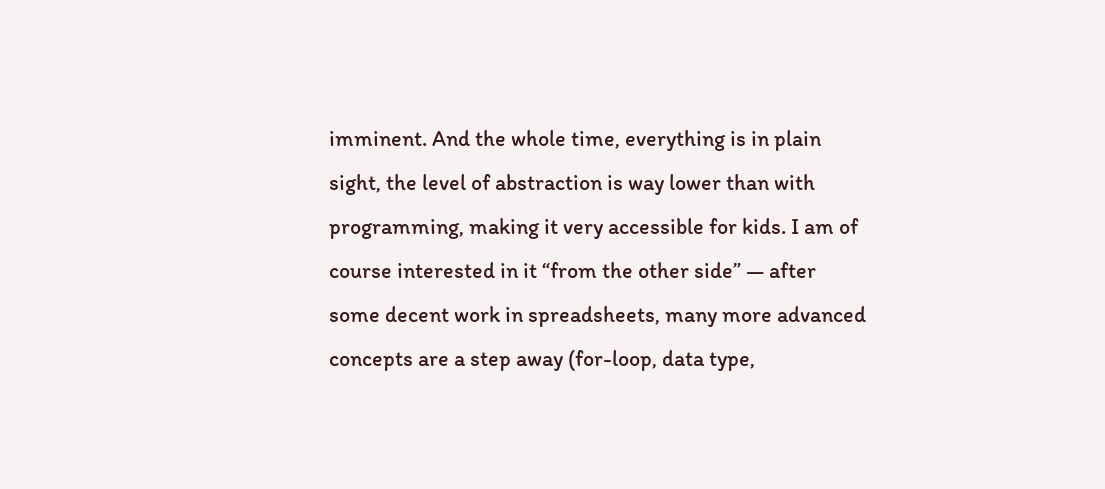imminent. And the whole time, everything is in plain sight, the level of abstraction is way lower than with programming, making it very accessible for kids. I am of course interested in it “from the other side” — after some decent work in spreadsheets, many more advanced concepts are a step away (for-loop, data type,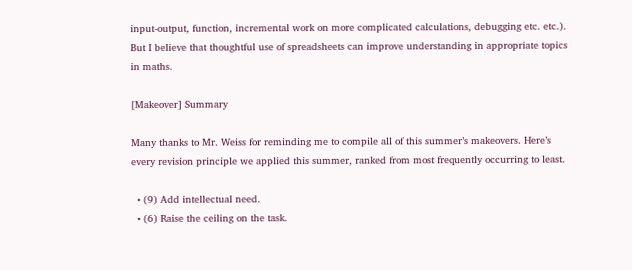input-output, function, incremental work on more complicated calculations, debugging etc. etc.). But I believe that thoughtful use of spreadsheets can improve understanding in appropriate topics in maths.

[Makeover] Summary

Many thanks to Mr. Weiss for reminding me to compile all of this summer’s makeovers. Here’s every revision principle we applied this summer, ranked from most frequently occurring to least.

  • (9) Add intellectual need.
  • (6) Raise the ceiling on the task.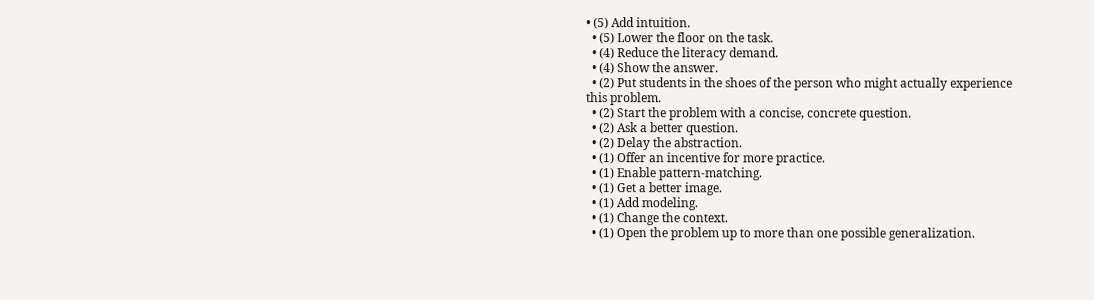• (5) Add intuition.
  • (5) Lower the floor on the task.
  • (4) Reduce the literacy demand.
  • (4) Show the answer.
  • (2) Put students in the shoes of the person who might actually experience this problem.
  • (2) Start the problem with a concise, concrete question.
  • (2) Ask a better question.
  • (2) Delay the abstraction.
  • (1) Offer an incentive for more practice.
  • (1) Enable pattern-matching.
  • (1) Get a better image.
  • (1) Add modeling.
  • (1) Change the context.
  • (1) Open the problem up to more than one possible generalization.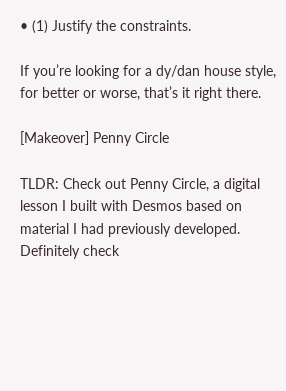• (1) Justify the constraints.

If you’re looking for a dy/dan house style, for better or worse, that’s it right there.

[Makeover] Penny Circle

TLDR: Check out Penny Circle, a digital lesson I built with Desmos based on material I had previously developed. Definitely check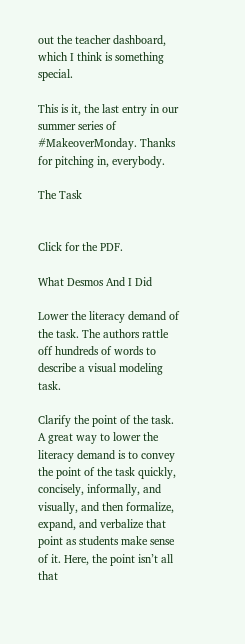out the teacher dashboard, which I think is something special.

This is it, the last entry in our summer series of #MakeoverMonday. Thanks for pitching in, everybody.

The Task


Click for the PDF.

What Desmos And I Did

Lower the literacy demand of the task. The authors rattle off hundreds of words to describe a visual modeling task.

Clarify the point of the task. A great way to lower the literacy demand is to convey the point of the task quickly, concisely, informally, and visually, and then formalize, expand, and verbalize that point as students make sense of it. Here, the point isn’t all that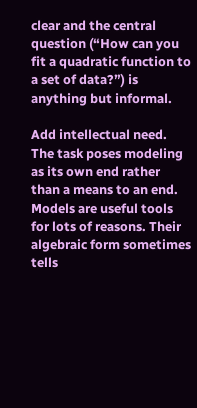clear and the central question (“How can you fit a quadratic function to a set of data?”) is anything but informal.

Add intellectual need. The task poses modeling as its own end rather than a means to an end. Models are useful tools for lots of reasons. Their algebraic form sometimes tells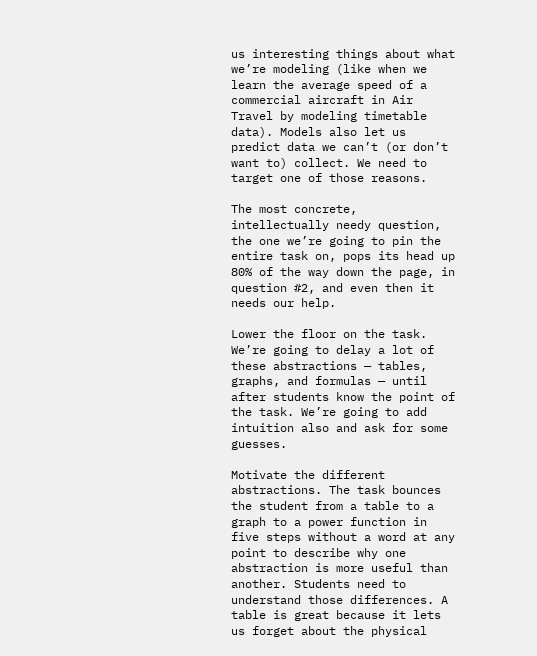us interesting things about what we’re modeling (like when we learn the average speed of a commercial aircraft in Air Travel by modeling timetable data). Models also let us predict data we can’t (or don’t want to) collect. We need to target one of those reasons.

The most concrete, intellectually needy question, the one we’re going to pin the entire task on, pops its head up 80% of the way down the page, in question #2, and even then it needs our help.

Lower the floor on the task. We’re going to delay a lot of these abstractions — tables, graphs, and formulas — until after students know the point of the task. We’re going to add intuition also and ask for some guesses.

Motivate the different abstractions. The task bounces the student from a table to a graph to a power function in five steps without a word at any point to describe why one abstraction is more useful than another. Students need to understand those differences. A table is great because it lets us forget about the physical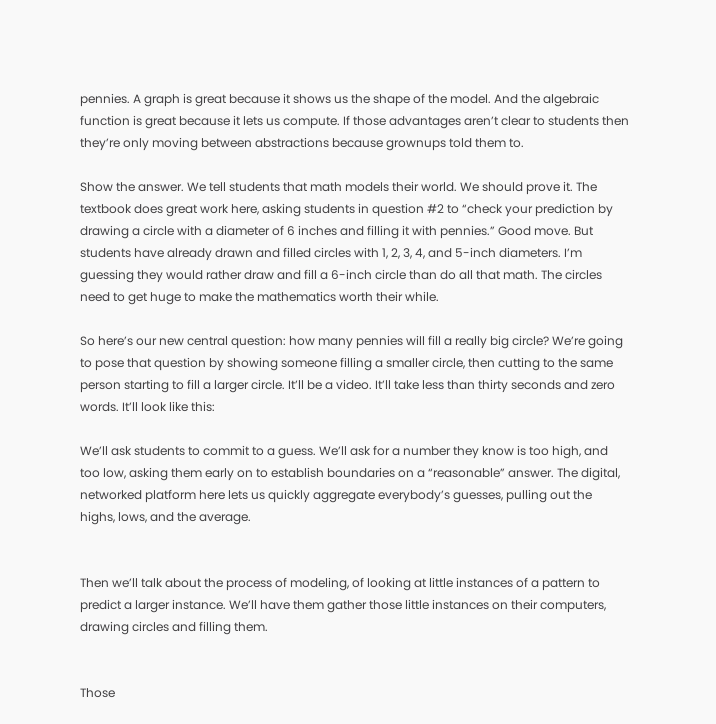pennies. A graph is great because it shows us the shape of the model. And the algebraic function is great because it lets us compute. If those advantages aren’t clear to students then they’re only moving between abstractions because grownups told them to.

Show the answer. We tell students that math models their world. We should prove it. The textbook does great work here, asking students in question #2 to “check your prediction by drawing a circle with a diameter of 6 inches and filling it with pennies.” Good move. But students have already drawn and filled circles with 1, 2, 3, 4, and 5-inch diameters. I’m guessing they would rather draw and fill a 6-inch circle than do all that math. The circles need to get huge to make the mathematics worth their while.

So here’s our new central question: how many pennies will fill a really big circle? We’re going to pose that question by showing someone filling a smaller circle, then cutting to the same person starting to fill a larger circle. It’ll be a video. It’ll take less than thirty seconds and zero words. It’ll look like this:

We’ll ask students to commit to a guess. We’ll ask for a number they know is too high, and too low, asking them early on to establish boundaries on a “reasonable” answer. The digital, networked platform here lets us quickly aggregate everybody’s guesses, pulling out the highs, lows, and the average.


Then we’ll talk about the process of modeling, of looking at little instances of a pattern to predict a larger instance. We’ll have them gather those little instances on their computers, drawing circles and filling them.


Those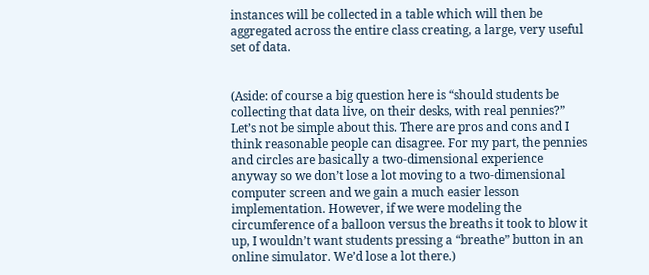instances will be collected in a table which will then be aggregated across the entire class creating, a large, very useful set of data.


(Aside: of course a big question here is “should students be collecting that data live, on their desks, with real pennies?” Let’s not be simple about this. There are pros and cons and I think reasonable people can disagree. For my part, the pennies and circles are basically a two-dimensional experience anyway so we don’t lose a lot moving to a two-dimensional computer screen and we gain a much easier lesson implementation. However, if we were modeling the circumference of a balloon versus the breaths it took to blow it up, I wouldn’t want students pressing a “breathe” button in an online simulator. We’d lose a lot there.)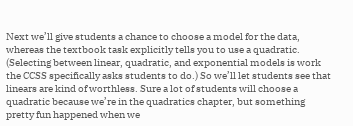Next we’ll give students a chance to choose a model for the data, whereas the textbook task explicitly tells you to use a quadratic. (Selecting between linear, quadratic, and exponential models is work the CCSS specifically asks students to do.) So we’ll let students see that linears are kind of worthless. Sure a lot of students will choose a quadratic because we’re in the quadratics chapter, but something pretty fun happened when we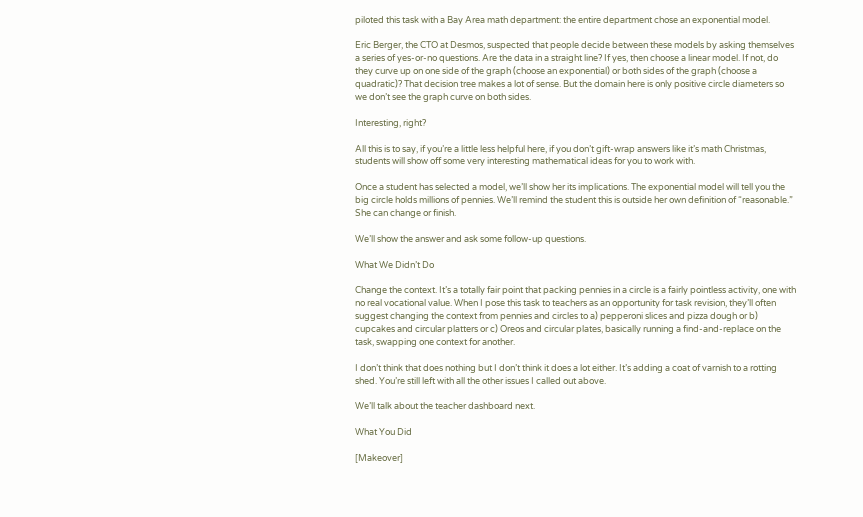piloted this task with a Bay Area math department: the entire department chose an exponential model.

Eric Berger, the CTO at Desmos, suspected that people decide between these models by asking themselves a series of yes-or-no questions. Are the data in a straight line? If yes, then choose a linear model. If not, do they curve up on one side of the graph (choose an exponential) or both sides of the graph (choose a quadratic)? That decision tree makes a lot of sense. But the domain here is only positive circle diameters so we don’t see the graph curve on both sides.

Interesting, right?

All this is to say, if you’re a little less helpful here, if you don’t gift-wrap answers like it’s math Christmas, students will show off some very interesting mathematical ideas for you to work with.

Once a student has selected a model, we’ll show her its implications. The exponential model will tell you the big circle holds millions of pennies. We’ll remind the student this is outside her own definition of “reasonable.” She can change or finish.

We’ll show the answer and ask some follow-up questions.

What We Didn’t Do

Change the context. It’s a totally fair point that packing pennies in a circle is a fairly pointless activity, one with no real vocational value. When I pose this task to teachers as an opportunity for task revision, they’ll often suggest changing the context from pennies and circles to a) pepperoni slices and pizza dough or b) cupcakes and circular platters or c) Oreos and circular plates, basically running a find-and-replace on the task, swapping one context for another.

I don’t think that does nothing but I don’t think it does a lot either. It’s adding a coat of varnish to a rotting shed. You’re still left with all the other issues I called out above.

We’ll talk about the teacher dashboard next.

What You Did

[Makeover]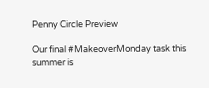Penny Circle Preview

Our final #MakeoverMonday task this summer is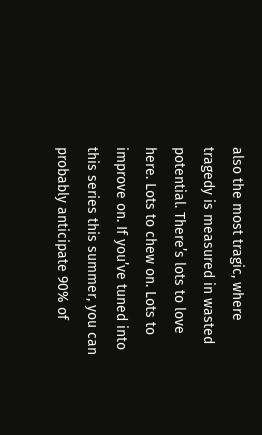also the most tragic, where tragedy is measured in wasted potential. There’s lots to love here. Lots to chew on. Lots to improve on. If you’ve tuned into this series this summer, you can probably anticipate 90% of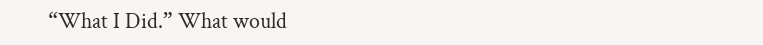“What I Did.” What would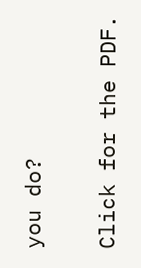you do?

Click for the PDF.